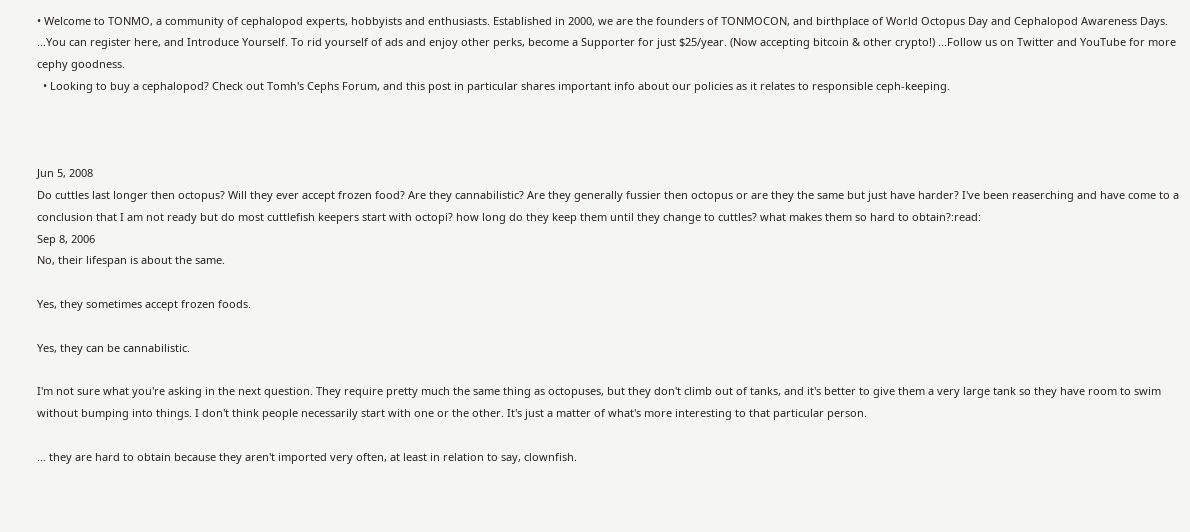• Welcome to TONMO, a community of cephalopod experts, hobbyists and enthusiasts. Established in 2000, we are the founders of TONMOCON, and birthplace of World Octopus Day and Cephalopod Awareness Days. ...You can register here, and Introduce Yourself. To rid yourself of ads and enjoy other perks, become a Supporter for just $25/year. (Now accepting bitcoin & other crypto!) ...Follow us on Twitter and YouTube for more cephy goodness.
  • Looking to buy a cephalopod? Check out Tomh's Cephs Forum, and this post in particular shares important info about our policies as it relates to responsible ceph-keeping.



Jun 5, 2008
Do cuttles last longer then octopus? Will they ever accept frozen food? Are they cannabilistic? Are they generally fussier then octopus or are they the same but just have harder? I've been reaserching and have come to a conclusion that I am not ready but do most cuttlefish keepers start with octopi? how long do they keep them until they change to cuttles? what makes them so hard to obtain?:read:
Sep 8, 2006
No, their lifespan is about the same.

Yes, they sometimes accept frozen foods.

Yes, they can be cannabilistic.

I'm not sure what you're asking in the next question. They require pretty much the same thing as octopuses, but they don't climb out of tanks, and it's better to give them a very large tank so they have room to swim without bumping into things. I don't think people necessarily start with one or the other. It's just a matter of what's more interesting to that particular person.

... they are hard to obtain because they aren't imported very often, at least in relation to say, clownfish.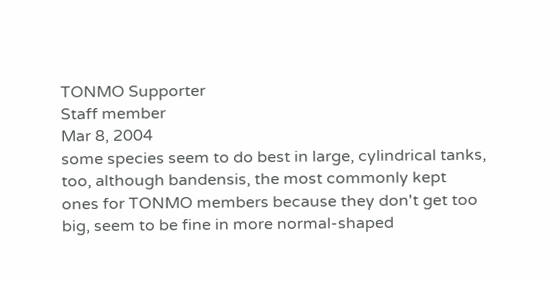TONMO Supporter
Staff member
Mar 8, 2004
some species seem to do best in large, cylindrical tanks, too, although bandensis, the most commonly kept ones for TONMO members because they don't get too big, seem to be fine in more normal-shaped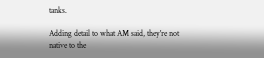tanks.

Adding detail to what AM said, they're not native to the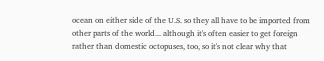ocean on either side of the U.S. so they all have to be imported from other parts of the world... although it's often easier to get foreign rather than domestic octopuses, too, so it's not clear why that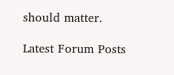should matter.

Latest Forum Posts